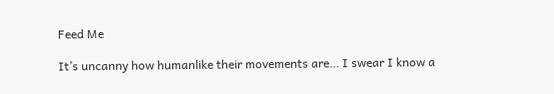Feed Me

It’s uncanny how humanlike their movements are… I swear I know a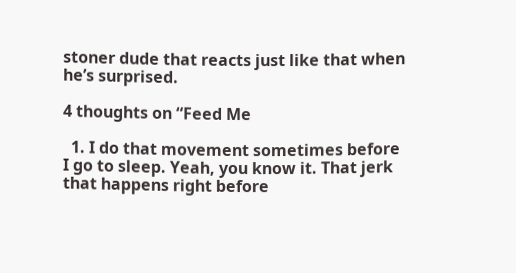stoner dude that reacts just like that when he’s surprised.

4 thoughts on “Feed Me

  1. I do that movement sometimes before I go to sleep. Yeah, you know it. That jerk that happens right before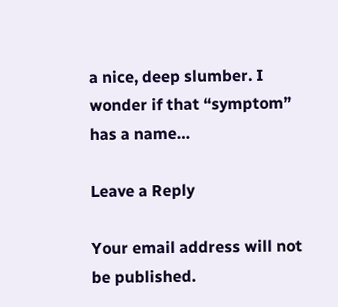a nice, deep slumber. I wonder if that “symptom” has a name…

Leave a Reply

Your email address will not be published.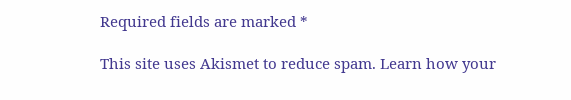Required fields are marked *

This site uses Akismet to reduce spam. Learn how your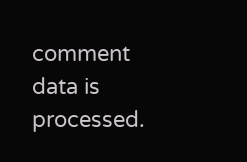comment data is processed.